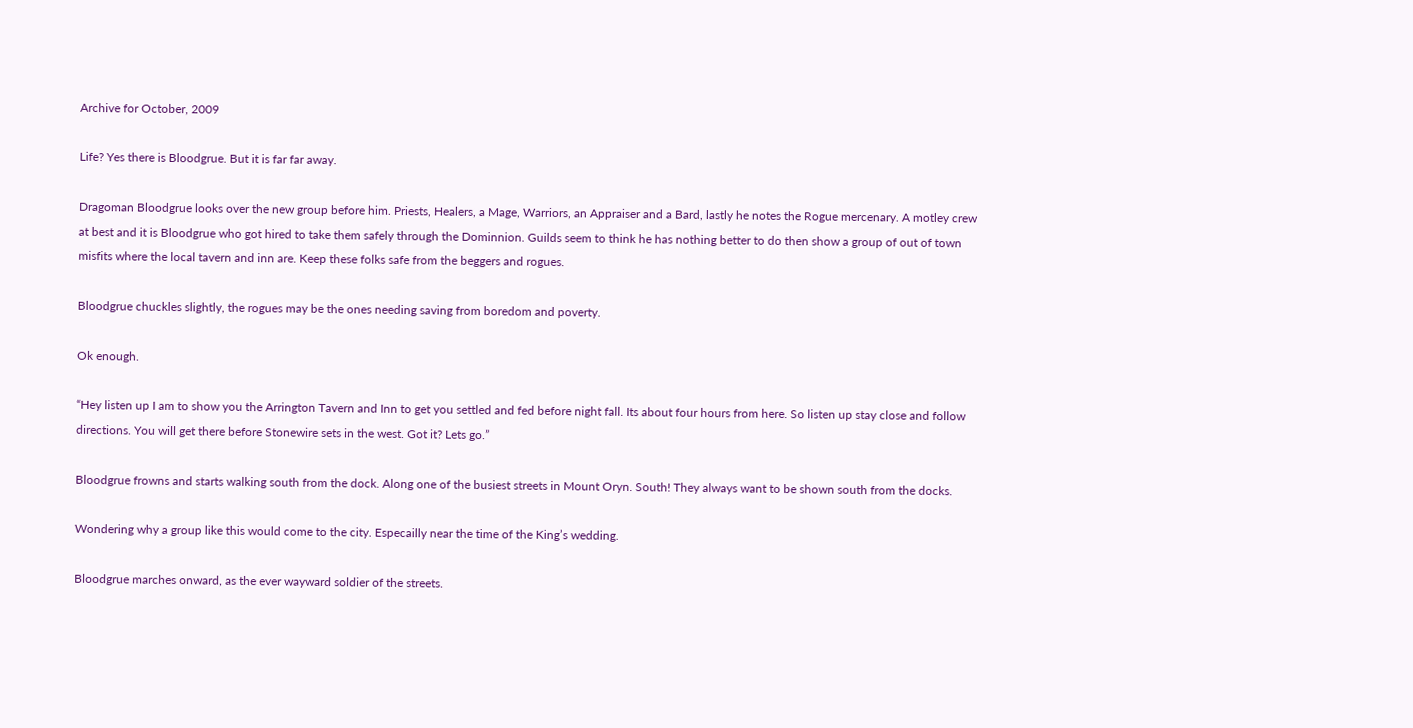Archive for October, 2009

Life? Yes there is Bloodgrue. But it is far far away.

Dragoman Bloodgrue looks over the new group before him. Priests, Healers, a Mage, Warriors, an Appraiser and a Bard, lastly he notes the Rogue mercenary. A motley crew at best and it is Bloodgrue who got hired to take them safely through the Dominnion. Guilds seem to think he has nothing better to do then show a group of out of town misfits where the local tavern and inn are. Keep these folks safe from the beggers and rogues.

Bloodgrue chuckles slightly, the rogues may be the ones needing saving from boredom and poverty.

Ok enough.

“Hey listen up I am to show you the Arrington Tavern and Inn to get you settled and fed before night fall. Its about four hours from here. So listen up stay close and follow directions. You will get there before Stonewire sets in the west. Got it? Lets go.”

Bloodgrue frowns and starts walking south from the dock. Along one of the busiest streets in Mount Oryn. South! They always want to be shown south from the docks.

Wondering why a group like this would come to the city. Especailly near the time of the King’s wedding.

Bloodgrue marches onward, as the ever wayward soldier of the streets.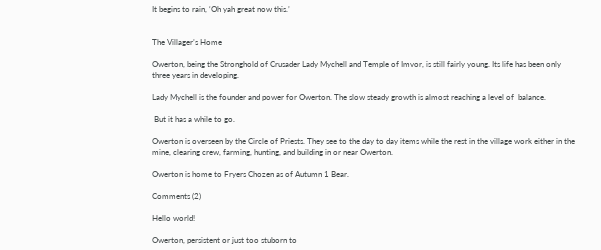It begins to rain, ‘Oh yah great now this.’


The Villager’s Home

Owerton, being the Stronghold of Crusader Lady Mychell and Temple of Imvor, is still fairly young. Its life has been only three years in developing.

Lady Mychell is the founder and power for Owerton. The slow steady growth is almost reaching a level of  balance.

 But it has a while to go.

Owerton is overseen by the Circle of Priests. They see to the day to day items while the rest in the village work either in the mine, clearing crew, farming, hunting, and building in or near Owerton.

Owerton is home to Fryers Chozen as of Autumn 1 Bear.

Comments (2)

Hello world!

Owerton, persistent or just too stuborn to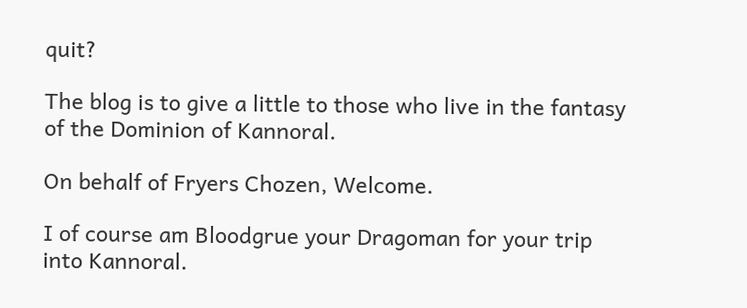quit?

The blog is to give a little to those who live in the fantasy of the Dominion of Kannoral.

On behalf of Fryers Chozen, Welcome.

I of course am Bloodgrue your Dragoman for your trip into Kannoral.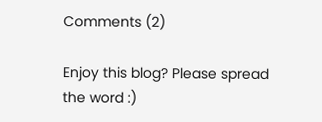Comments (2)

Enjoy this blog? Please spread the word :)